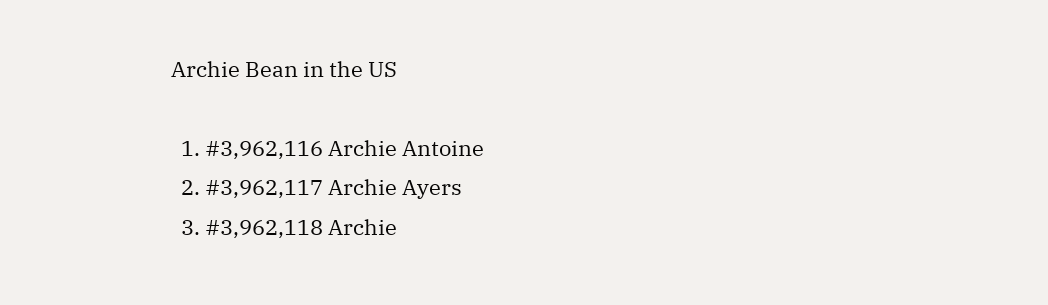Archie Bean in the US

  1. #3,962,116 Archie Antoine
  2. #3,962,117 Archie Ayers
  3. #3,962,118 Archie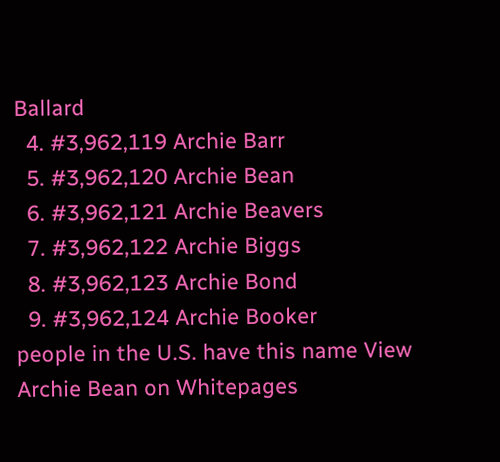Ballard
  4. #3,962,119 Archie Barr
  5. #3,962,120 Archie Bean
  6. #3,962,121 Archie Beavers
  7. #3,962,122 Archie Biggs
  8. #3,962,123 Archie Bond
  9. #3,962,124 Archie Booker
people in the U.S. have this name View Archie Bean on Whitepages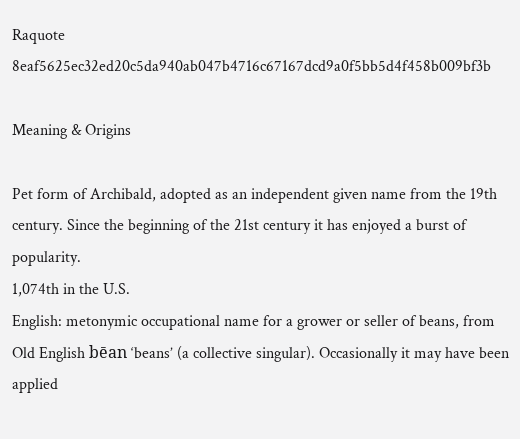Raquote 8eaf5625ec32ed20c5da940ab047b4716c67167dcd9a0f5bb5d4f458b009bf3b

Meaning & Origins

Pet form of Archibald, adopted as an independent given name from the 19th century. Since the beginning of the 21st century it has enjoyed a burst of popularity.
1,074th in the U.S.
English: metonymic occupational name for a grower or seller of beans, from Old English bēan ‘beans’ (a collective singular). Occasionally it may have been applied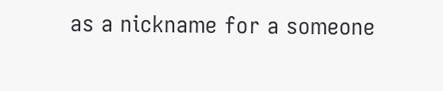as a nickname for a someone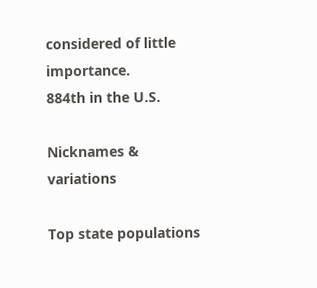considered of little importance.
884th in the U.S.

Nicknames & variations

Top state populations